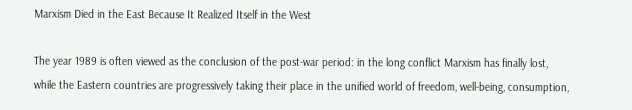Marxism Died in the East Because It Realized Itself in the West

The year 1989 is often viewed as the conclusion of the post-war period: in the long conflict Marxism has finally lost, while the Eastern countries are progressively taking their place in the unified world of freedom, well-being, consumption,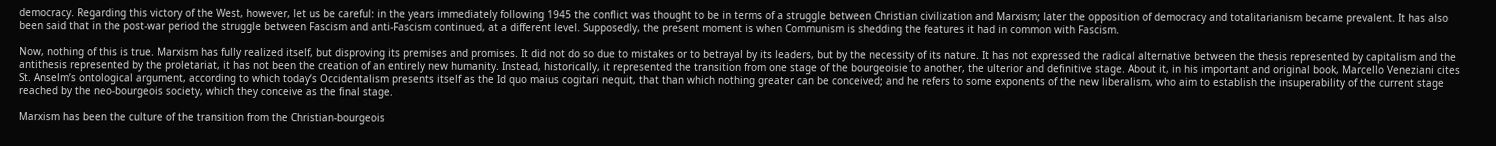democracy. Regarding this victory of the West, however, let us be careful: in the years immediately following 1945 the conflict was thought to be in terms of a struggle between Christian civilization and Marxism; later the opposition of democracy and totalitarianism became prevalent. It has also been said that in the post-war period the struggle between Fascism and anti-Fascism continued, at a different level. Supposedly, the present moment is when Communism is shedding the features it had in common with Fascism.

Now, nothing of this is true. Marxism has fully realized itself, but disproving its premises and promises. It did not do so due to mistakes or to betrayal by its leaders, but by the necessity of its nature. It has not expressed the radical alternative between the thesis represented by capitalism and the antithesis represented by the proletariat, it has not been the creation of an entirely new humanity. Instead, historically, it represented the transition from one stage of the bourgeoisie to another, the ulterior and definitive stage. About it, in his important and original book, Marcello Veneziani cites St. Anselm’s ontological argument, according to which today’s Occidentalism presents itself as the Id quo maius cogitari nequit, that than which nothing greater can be conceived; and he refers to some exponents of the new liberalism, who aim to establish the insuperability of the current stage reached by the neo-bourgeois society, which they conceive as the final stage.

Marxism has been the culture of the transition from the Christian-bourgeois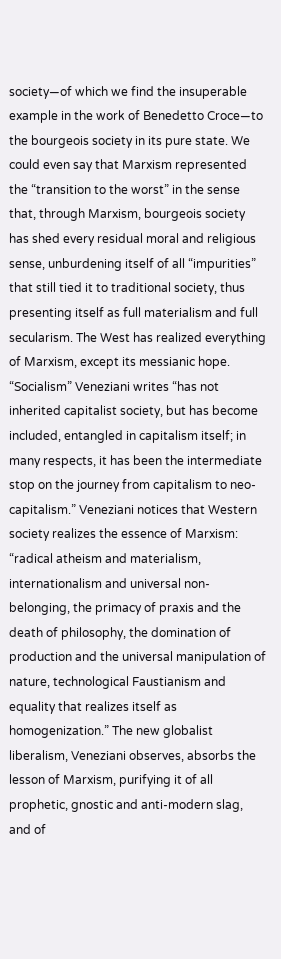society—of which we find the insuperable example in the work of Benedetto Croce—to the bourgeois society in its pure state. We could even say that Marxism represented the “transition to the worst” in the sense that, through Marxism, bourgeois society has shed every residual moral and religious sense, unburdening itself of all “impurities” that still tied it to traditional society, thus presenting itself as full materialism and full secularism. The West has realized everything of Marxism, except its messianic hope. “Socialism” Veneziani writes “has not inherited capitalist society, but has become included, entangled in capitalism itself; in many respects, it has been the intermediate stop on the journey from capitalism to neo-capitalism.” Veneziani notices that Western society realizes the essence of Marxism: “radical atheism and materialism, internationalism and universal non-belonging, the primacy of praxis and the death of philosophy, the domination of production and the universal manipulation of nature, technological Faustianism and equality that realizes itself as homogenization.” The new globalist liberalism, Veneziani observes, absorbs the lesson of Marxism, purifying it of all prophetic, gnostic and anti-modern slag, and of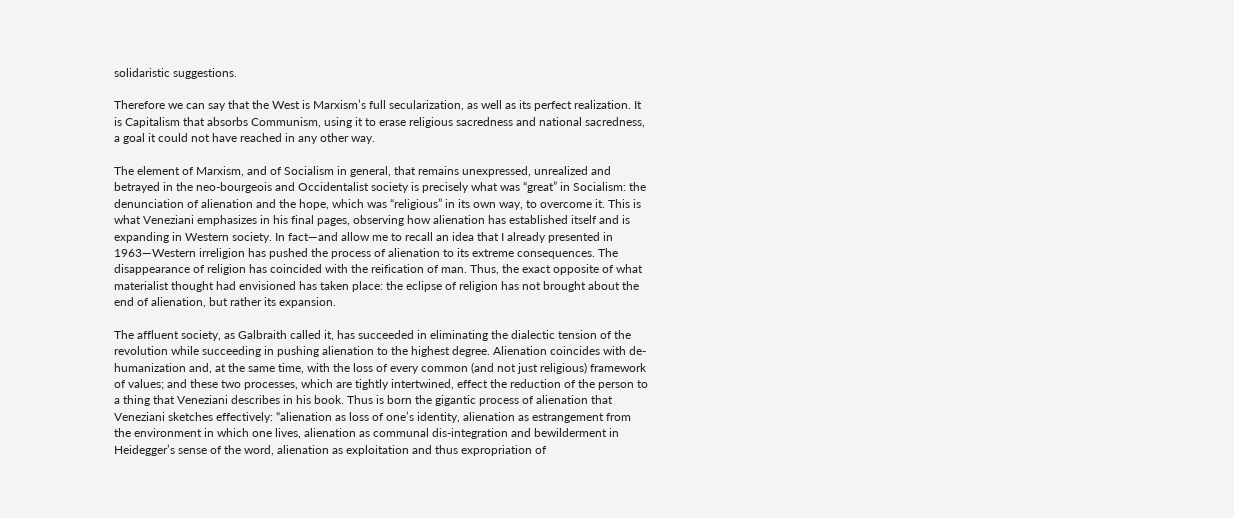solidaristic suggestions.

Therefore we can say that the West is Marxism’s full secularization, as well as its perfect realization. It is Capitalism that absorbs Communism, using it to erase religious sacredness and national sacredness, a goal it could not have reached in any other way.

The element of Marxism, and of Socialism in general, that remains unexpressed, unrealized and betrayed in the neo-bourgeois and Occidentalist society is precisely what was “great” in Socialism: the denunciation of alienation and the hope, which was “religious” in its own way, to overcome it. This is what Veneziani emphasizes in his final pages, observing how alienation has established itself and is expanding in Western society. In fact—and allow me to recall an idea that I already presented in 1963—Western irreligion has pushed the process of alienation to its extreme consequences. The disappearance of religion has coincided with the reification of man. Thus, the exact opposite of what materialist thought had envisioned has taken place: the eclipse of religion has not brought about the end of alienation, but rather its expansion.

The affluent society, as Galbraith called it, has succeeded in eliminating the dialectic tension of the revolution while succeeding in pushing alienation to the highest degree. Alienation coincides with de-humanization and, at the same time, with the loss of every common (and not just religious) framework of values; and these two processes, which are tightly intertwined, effect the reduction of the person to a thing that Veneziani describes in his book. Thus is born the gigantic process of alienation that Veneziani sketches effectively: “alienation as loss of one’s identity, alienation as estrangement from the environment in which one lives, alienation as communal dis-integration and bewilderment in Heidegger’s sense of the word, alienation as exploitation and thus expropriation of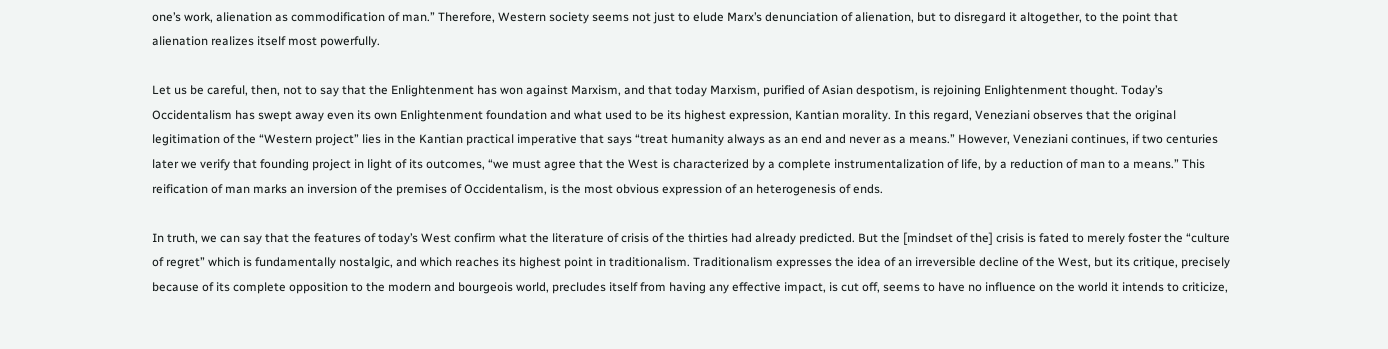one’s work, alienation as commodification of man.” Therefore, Western society seems not just to elude Marx’s denunciation of alienation, but to disregard it altogether, to the point that alienation realizes itself most powerfully.

Let us be careful, then, not to say that the Enlightenment has won against Marxism, and that today Marxism, purified of Asian despotism, is rejoining Enlightenment thought. Today’s Occidentalism has swept away even its own Enlightenment foundation and what used to be its highest expression, Kantian morality. In this regard, Veneziani observes that the original legitimation of the “Western project” lies in the Kantian practical imperative that says “treat humanity always as an end and never as a means.” However, Veneziani continues, if two centuries later we verify that founding project in light of its outcomes, “we must agree that the West is characterized by a complete instrumentalization of life, by a reduction of man to a means.” This reification of man marks an inversion of the premises of Occidentalism, is the most obvious expression of an heterogenesis of ends.

In truth, we can say that the features of today’s West confirm what the literature of crisis of the thirties had already predicted. But the [mindset of the] crisis is fated to merely foster the “culture of regret” which is fundamentally nostalgic, and which reaches its highest point in traditionalism. Traditionalism expresses the idea of an irreversible decline of the West, but its critique, precisely because of its complete opposition to the modern and bourgeois world, precludes itself from having any effective impact, is cut off, seems to have no influence on the world it intends to criticize,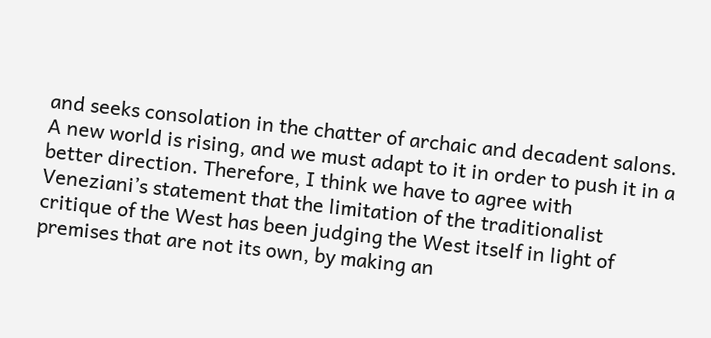and seeks consolation in the chatter of archaic and decadent salons. A new world is rising, and we must adapt to it in order to push it in a better direction. Therefore, I think we have to agree with Veneziani’s statement that the limitation of the traditionalist critique of the West has been judging the West itself in light of premises that are not its own, by making an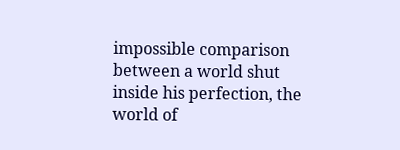impossible comparison between a world shut inside his perfection, the world of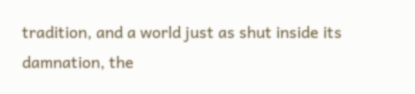tradition, and a world just as shut inside its damnation, the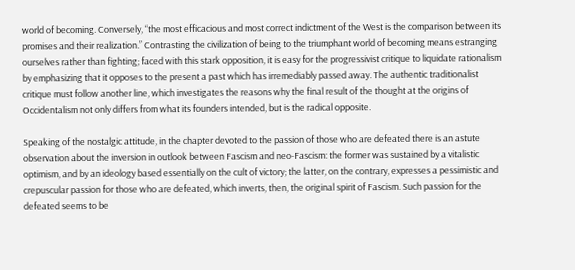world of becoming. Conversely, “the most efficacious and most correct indictment of the West is the comparison between its promises and their realization.” Contrasting the civilization of being to the triumphant world of becoming means estranging ourselves rather than fighting; faced with this stark opposition, it is easy for the progressivist critique to liquidate rationalism by emphasizing that it opposes to the present a past which has irremediably passed away. The authentic traditionalist critique must follow another line, which investigates the reasons why the final result of the thought at the origins of Occidentalism not only differs from what its founders intended, but is the radical opposite.

Speaking of the nostalgic attitude, in the chapter devoted to the passion of those who are defeated there is an astute observation about the inversion in outlook between Fascism and neo-Fascism: the former was sustained by a vitalistic optimism, and by an ideology based essentially on the cult of victory; the latter, on the contrary, expresses a pessimistic and crepuscular passion for those who are defeated, which inverts, then, the original spirit of Fascism. Such passion for the defeated seems to be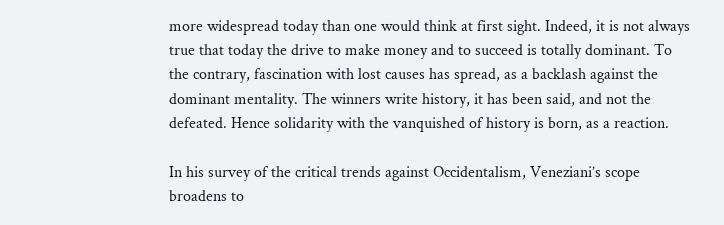more widespread today than one would think at first sight. Indeed, it is not always true that today the drive to make money and to succeed is totally dominant. To the contrary, fascination with lost causes has spread, as a backlash against the dominant mentality. The winners write history, it has been said, and not the defeated. Hence solidarity with the vanquished of history is born, as a reaction.

In his survey of the critical trends against Occidentalism, Veneziani’s scope broadens to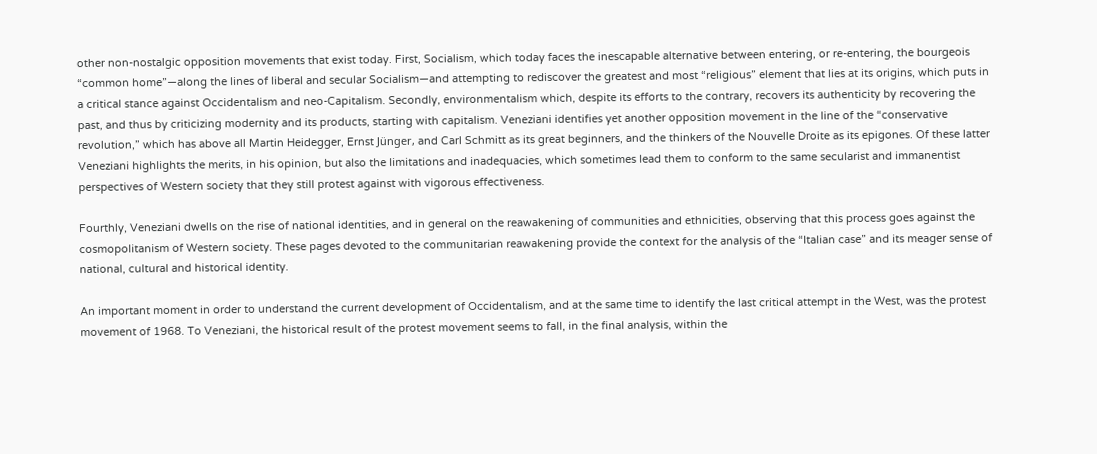other non-nostalgic opposition movements that exist today. First, Socialism, which today faces the inescapable alternative between entering, or re-entering, the bourgeois “common home”—along the lines of liberal and secular Socialism—and attempting to rediscover the greatest and most “religious” element that lies at its origins, which puts in a critical stance against Occidentalism and neo-Capitalism. Secondly, environmentalism which, despite its efforts to the contrary, recovers its authenticity by recovering the past, and thus by criticizing modernity and its products, starting with capitalism. Veneziani identifies yet another opposition movement in the line of the “conservative revolution,” which has above all Martin Heidegger, Ernst Jünger, and Carl Schmitt as its great beginners, and the thinkers of the Nouvelle Droite as its epigones. Of these latter Veneziani highlights the merits, in his opinion, but also the limitations and inadequacies, which sometimes lead them to conform to the same secularist and immanentist perspectives of Western society that they still protest against with vigorous effectiveness.

Fourthly, Veneziani dwells on the rise of national identities, and in general on the reawakening of communities and ethnicities, observing that this process goes against the cosmopolitanism of Western society. These pages devoted to the communitarian reawakening provide the context for the analysis of the “Italian case” and its meager sense of national, cultural and historical identity.

An important moment in order to understand the current development of Occidentalism, and at the same time to identify the last critical attempt in the West, was the protest movement of 1968. To Veneziani, the historical result of the protest movement seems to fall, in the final analysis, within the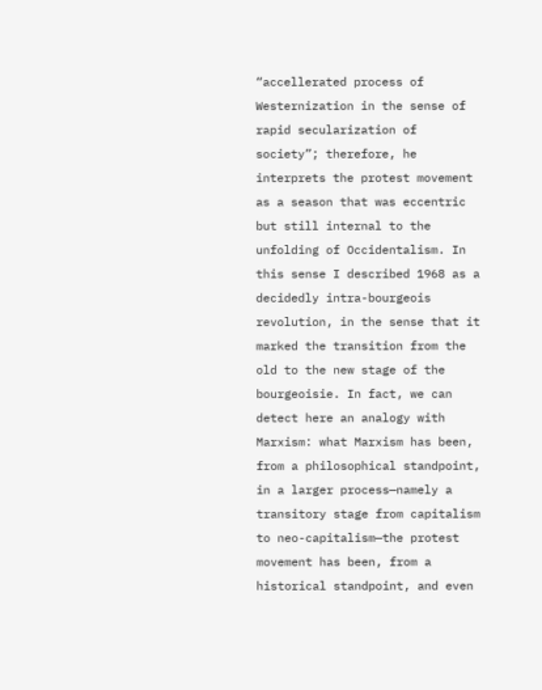“accellerated process of Westernization in the sense of rapid secularization of society”; therefore, he interprets the protest movement as a season that was eccentric but still internal to the unfolding of Occidentalism. In this sense I described 1968 as a decidedly intra-bourgeois revolution, in the sense that it marked the transition from the old to the new stage of the bourgeoisie. In fact, we can detect here an analogy with Marxism: what Marxism has been, from a philosophical standpoint, in a larger process—namely a transitory stage from capitalism to neo-capitalism—the protest movement has been, from a historical standpoint, and even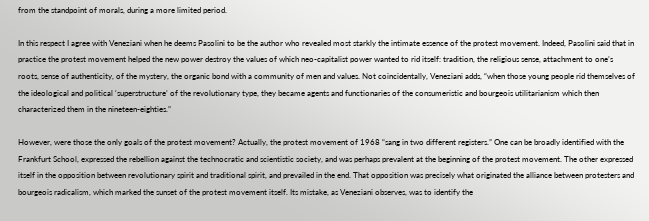from the standpoint of morals, during a more limited period.

In this respect I agree with Veneziani when he deems Pasolini to be the author who revealed most starkly the intimate essence of the protest movement. Indeed, Pasolini said that in practice the protest movement helped the new power destroy the values of which neo-capitalist power wanted to rid itself: tradition, the religious sense, attachment to one’s roots, sense of authenticity, of the mystery, the organic bond with a community of men and values. Not coincidentally, Veneziani adds, “when those young people rid themselves of the ideological and political ‘superstructure’ of the revolutionary type, they became agents and functionaries of the consumeristic and bourgeois utilitarianism which then characterized them in the nineteen-eighties.”

However, were those the only goals of the protest movement? Actually, the protest movement of 1968 “sang in two different registers.” One can be broadly identified with the Frankfurt School, expressed the rebellion against the technocratic and scientistic society, and was perhaps prevalent at the beginning of the protest movement. The other expressed itself in the opposition between revolutionary spirit and traditional spirit, and prevailed in the end. That opposition was precisely what originated the alliance between protesters and bourgeois radicalism, which marked the sunset of the protest movement itself. Its mistake, as Veneziani observes, was to identify the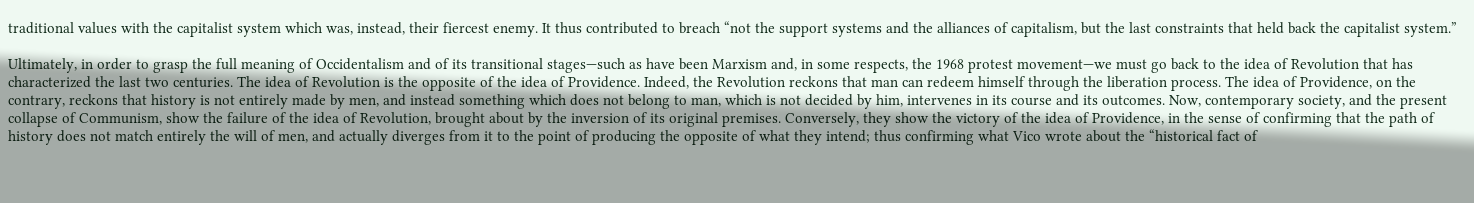traditional values with the capitalist system which was, instead, their fiercest enemy. It thus contributed to breach “not the support systems and the alliances of capitalism, but the last constraints that held back the capitalist system.”

Ultimately, in order to grasp the full meaning of Occidentalism and of its transitional stages—such as have been Marxism and, in some respects, the 1968 protest movement—we must go back to the idea of Revolution that has characterized the last two centuries. The idea of Revolution is the opposite of the idea of Providence. Indeed, the Revolution reckons that man can redeem himself through the liberation process. The idea of Providence, on the contrary, reckons that history is not entirely made by men, and instead something which does not belong to man, which is not decided by him, intervenes in its course and its outcomes. Now, contemporary society, and the present collapse of Communism, show the failure of the idea of Revolution, brought about by the inversion of its original premises. Conversely, they show the victory of the idea of Providence, in the sense of confirming that the path of history does not match entirely the will of men, and actually diverges from it to the point of producing the opposite of what they intend; thus confirming what Vico wrote about the “historical fact of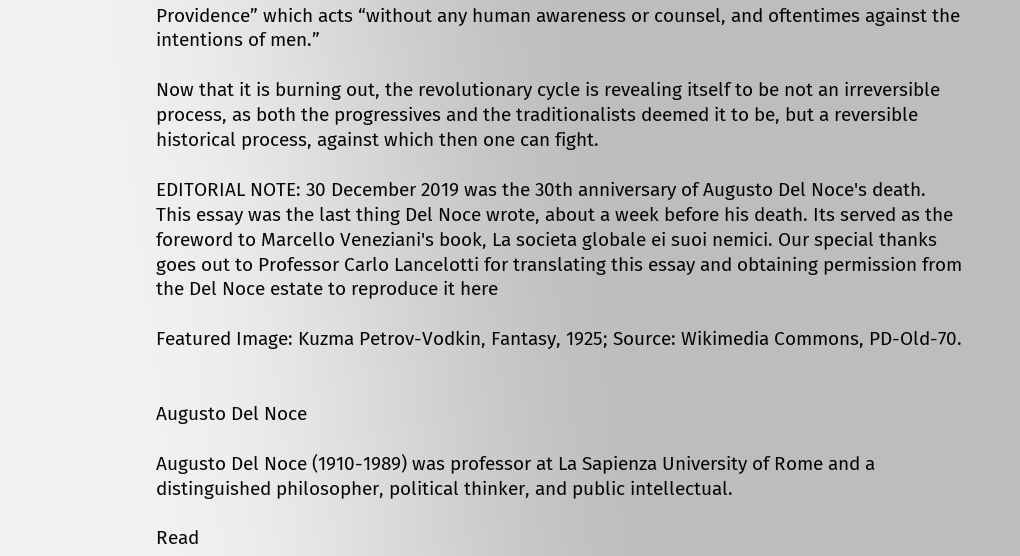Providence” which acts “without any human awareness or counsel, and oftentimes against the intentions of men.”

Now that it is burning out, the revolutionary cycle is revealing itself to be not an irreversible process, as both the progressives and the traditionalists deemed it to be, but a reversible historical process, against which then one can fight.

EDITORIAL NOTE: 30 December 2019 was the 30th anniversary of Augusto Del Noce's death. This essay was the last thing Del Noce wrote, about a week before his death. Its served as the foreword to Marcello Veneziani's book, La societa globale ei suoi nemici. Our special thanks goes out to Professor Carlo Lancelotti for translating this essay and obtaining permission from the Del Noce estate to reproduce it here

Featured Image: Kuzma Petrov-Vodkin, Fantasy, 1925; Source: Wikimedia Commons, PD-Old-70.


Augusto Del Noce

Augusto Del Noce (1910-1989) was professor at La Sapienza University of Rome and a distinguished philosopher, political thinker, and public intellectual.

Read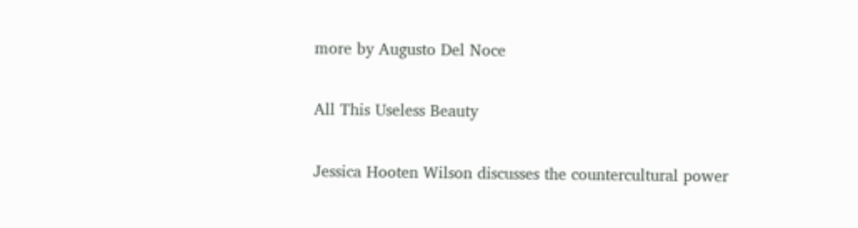more by Augusto Del Noce

All This Useless Beauty

Jessica Hooten Wilson discusses the countercultural power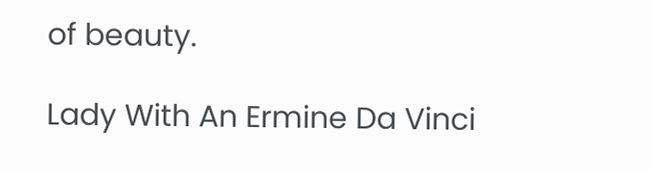of beauty.

Lady With An Ermine Da Vinci